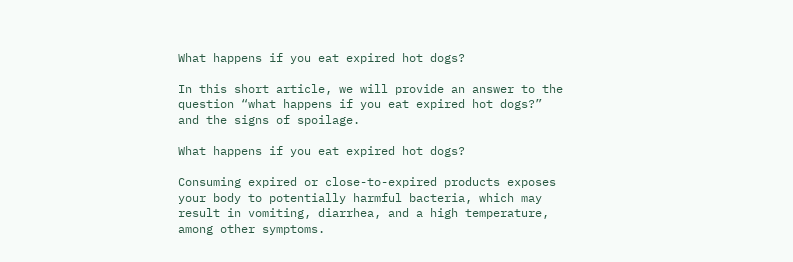What happens if you eat expired hot dogs?

In this short article, we will provide an answer to the question “what happens if you eat expired hot dogs?” and the signs of spoilage.

What happens if you eat expired hot dogs?

Consuming expired or close-to-expired products exposes your body to potentially harmful bacteria, which may result in vomiting, diarrhea, and a high temperature, among other symptoms.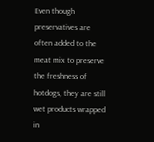Even though preservatives are often added to the meat mix to preserve the freshness of hotdogs, they are still wet products wrapped in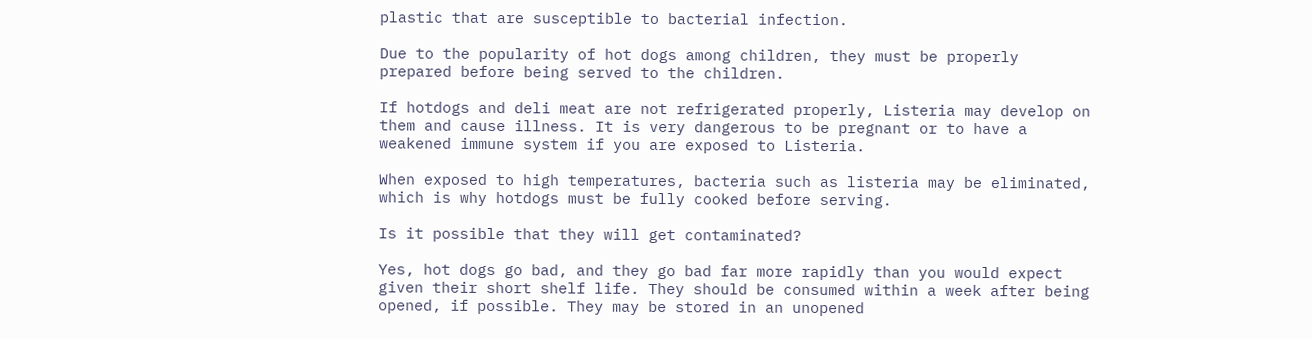plastic that are susceptible to bacterial infection.

Due to the popularity of hot dogs among children, they must be properly prepared before being served to the children.

If hotdogs and deli meat are not refrigerated properly, Listeria may develop on them and cause illness. It is very dangerous to be pregnant or to have a weakened immune system if you are exposed to Listeria.

When exposed to high temperatures, bacteria such as listeria may be eliminated, which is why hotdogs must be fully cooked before serving.

Is it possible that they will get contaminated?

Yes, hot dogs go bad, and they go bad far more rapidly than you would expect given their short shelf life. They should be consumed within a week after being opened, if possible. They may be stored in an unopened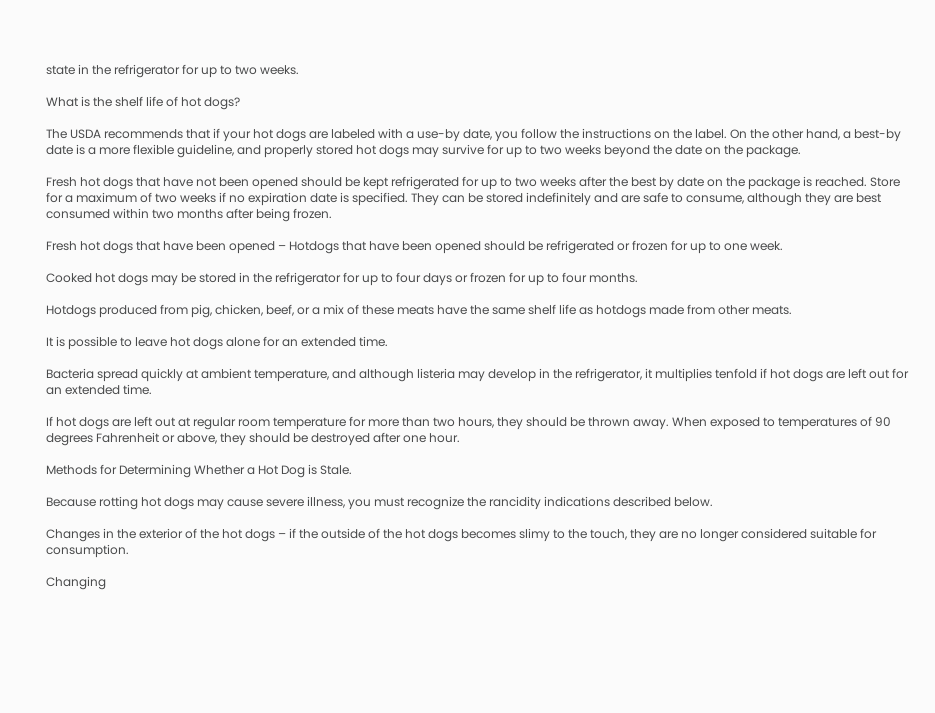state in the refrigerator for up to two weeks.

What is the shelf life of hot dogs?

The USDA recommends that if your hot dogs are labeled with a use-by date, you follow the instructions on the label. On the other hand, a best-by date is a more flexible guideline, and properly stored hot dogs may survive for up to two weeks beyond the date on the package.

Fresh hot dogs that have not been opened should be kept refrigerated for up to two weeks after the best by date on the package is reached. Store for a maximum of two weeks if no expiration date is specified. They can be stored indefinitely and are safe to consume, although they are best consumed within two months after being frozen.

Fresh hot dogs that have been opened – Hotdogs that have been opened should be refrigerated or frozen for up to one week.

Cooked hot dogs may be stored in the refrigerator for up to four days or frozen for up to four months.

Hotdogs produced from pig, chicken, beef, or a mix of these meats have the same shelf life as hotdogs made from other meats.

It is possible to leave hot dogs alone for an extended time.

Bacteria spread quickly at ambient temperature, and although listeria may develop in the refrigerator, it multiplies tenfold if hot dogs are left out for an extended time.

If hot dogs are left out at regular room temperature for more than two hours, they should be thrown away. When exposed to temperatures of 90 degrees Fahrenheit or above, they should be destroyed after one hour.

Methods for Determining Whether a Hot Dog is Stale.

Because rotting hot dogs may cause severe illness, you must recognize the rancidity indications described below.

Changes in the exterior of the hot dogs – if the outside of the hot dogs becomes slimy to the touch, they are no longer considered suitable for consumption.

Changing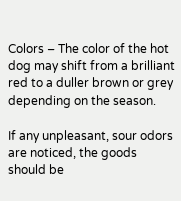Colors – The color of the hot dog may shift from a brilliant red to a duller brown or grey depending on the season.

If any unpleasant, sour odors are noticed, the goods should be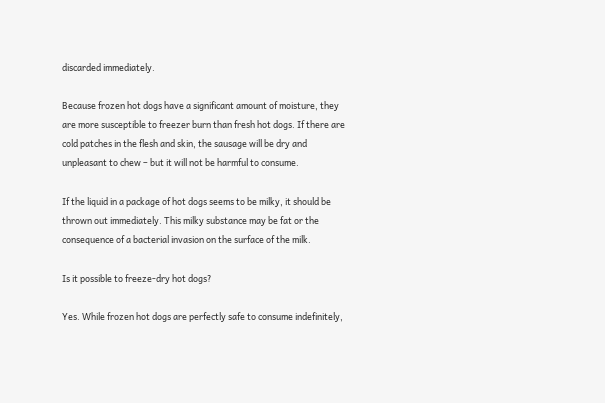discarded immediately.

Because frozen hot dogs have a significant amount of moisture, they are more susceptible to freezer burn than fresh hot dogs. If there are cold patches in the flesh and skin, the sausage will be dry and unpleasant to chew – but it will not be harmful to consume.

If the liquid in a package of hot dogs seems to be milky, it should be thrown out immediately. This milky substance may be fat or the consequence of a bacterial invasion on the surface of the milk.

Is it possible to freeze-dry hot dogs?

Yes. While frozen hot dogs are perfectly safe to consume indefinitely,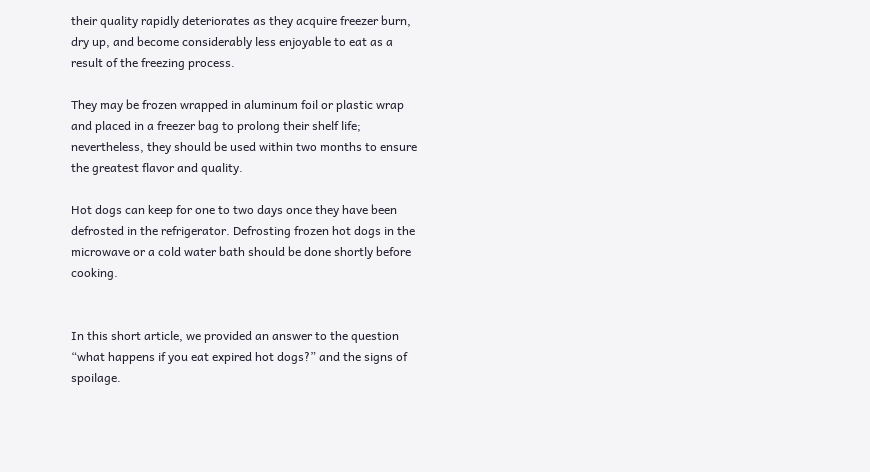their quality rapidly deteriorates as they acquire freezer burn, dry up, and become considerably less enjoyable to eat as a result of the freezing process.

They may be frozen wrapped in aluminum foil or plastic wrap and placed in a freezer bag to prolong their shelf life; nevertheless, they should be used within two months to ensure the greatest flavor and quality.

Hot dogs can keep for one to two days once they have been defrosted in the refrigerator. Defrosting frozen hot dogs in the microwave or a cold water bath should be done shortly before cooking.


In this short article, we provided an answer to the question “what happens if you eat expired hot dogs?” and the signs of spoilage.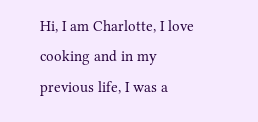Hi, I am Charlotte, I love cooking and in my previous life, I was a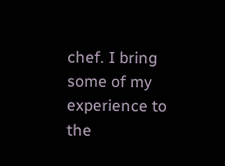chef. I bring some of my experience to the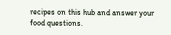recipes on this hub and answer your food questions.